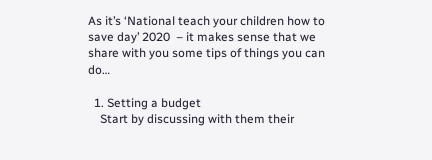As it’s ‘National teach your children how to save day’ 2020  – it makes sense that we share with you some tips of things you can do…

  1. Setting a budget
    Start by discussing with them their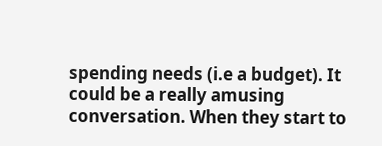spending needs (i.e a budget). It could be a really amusing conversation. When they start to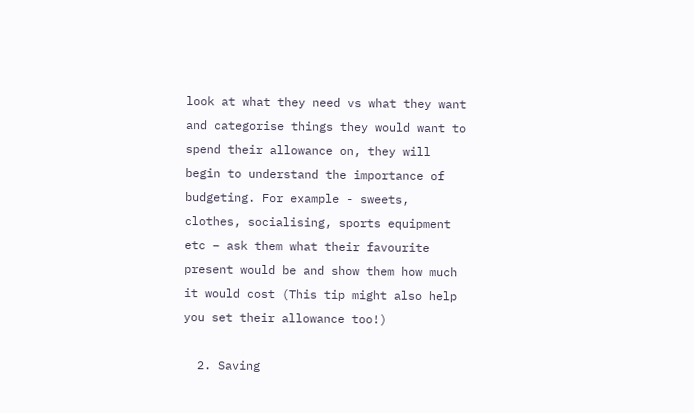look at what they need vs what they want and categorise things they would want to spend their allowance on, they will begin to understand the importance of budgeting. For example - sweets, clothes, socialising, sports equipment etc – ask them what their favourite present would be and show them how much it would cost (This tip might also help you set their allowance too!)

  2. Saving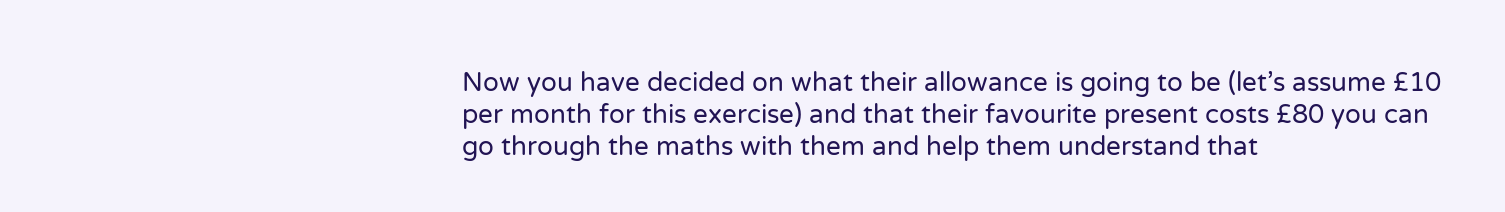Now you have decided on what their allowance is going to be (let’s assume £10 per month for this exercise) and that their favourite present costs £80 you can go through the maths with them and help them understand that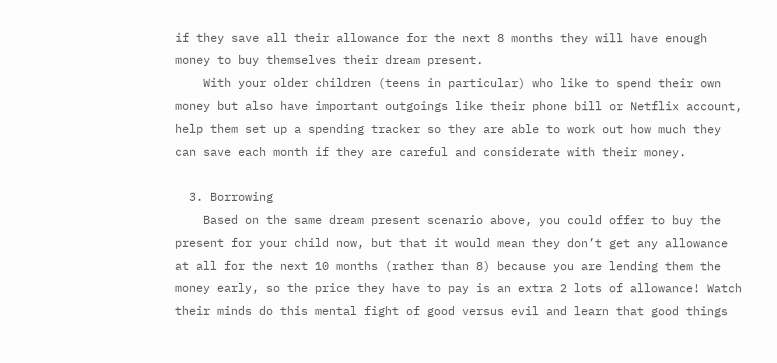if they save all their allowance for the next 8 months they will have enough money to buy themselves their dream present.
    With your older children (teens in particular) who like to spend their own money but also have important outgoings like their phone bill or Netflix account, help them set up a spending tracker so they are able to work out how much they can save each month if they are careful and considerate with their money.

  3. Borrowing
    Based on the same dream present scenario above, you could offer to buy the present for your child now, but that it would mean they don’t get any allowance at all for the next 10 months (rather than 8) because you are lending them the money early, so the price they have to pay is an extra 2 lots of allowance! Watch their minds do this mental fight of good versus evil and learn that good things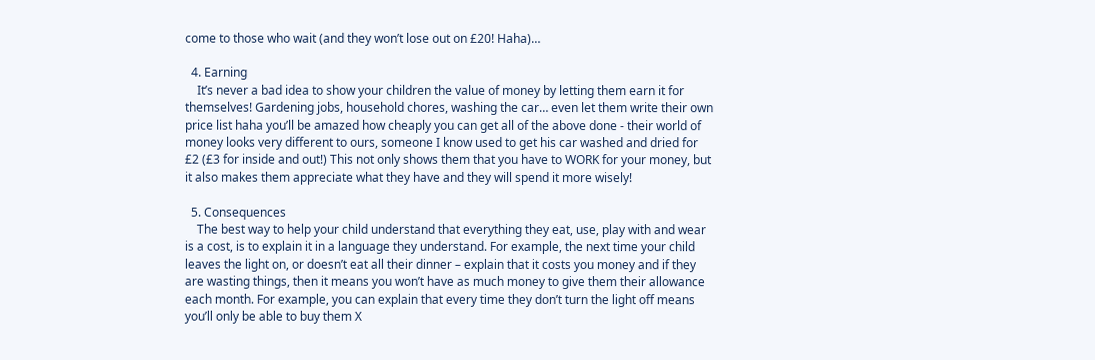come to those who wait (and they won’t lose out on £20! Haha)…

  4. Earning
    It’s never a bad idea to show your children the value of money by letting them earn it for themselves! Gardening jobs, household chores, washing the car… even let them write their own price list haha you’ll be amazed how cheaply you can get all of the above done - their world of money looks very different to ours, someone I know used to get his car washed and dried for £2 (£3 for inside and out!) This not only shows them that you have to WORK for your money, but it also makes them appreciate what they have and they will spend it more wisely!

  5. Consequences
    The best way to help your child understand that everything they eat, use, play with and wear is a cost, is to explain it in a language they understand. For example, the next time your child leaves the light on, or doesn’t eat all their dinner – explain that it costs you money and if they are wasting things, then it means you won’t have as much money to give them their allowance each month. For example, you can explain that every time they don’t turn the light off means you’ll only be able to buy them X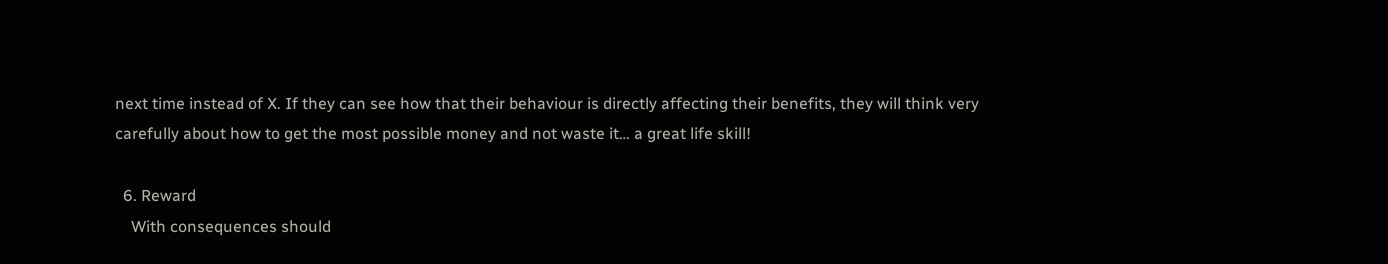next time instead of X. If they can see how that their behaviour is directly affecting their benefits, they will think very carefully about how to get the most possible money and not waste it… a great life skill!

  6. Reward
    With consequences should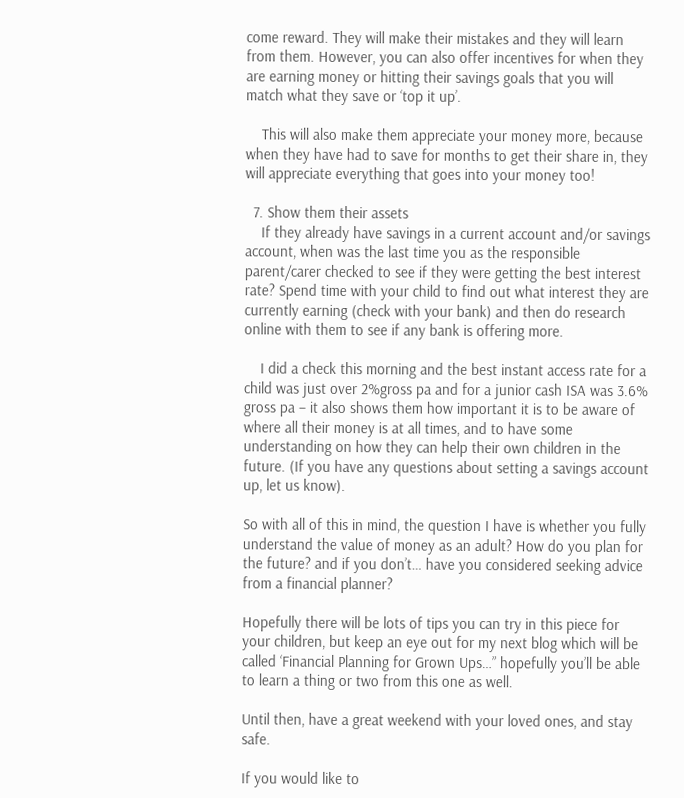come reward. They will make their mistakes and they will learn from them. However, you can also offer incentives for when they are earning money or hitting their savings goals that you will match what they save or ‘top it up’.

    This will also make them appreciate your money more, because when they have had to save for months to get their share in, they will appreciate everything that goes into your money too!

  7. Show them their assets
    If they already have savings in a current account and/or savings account, when was the last time you as the responsible parent/carer checked to see if they were getting the best interest rate? Spend time with your child to find out what interest they are currently earning (check with your bank) and then do research online with them to see if any bank is offering more.

    I did a check this morning and the best instant access rate for a child was just over 2%gross pa and for a junior cash ISA was 3.6% gross pa – it also shows them how important it is to be aware of where all their money is at all times, and to have some understanding on how they can help their own children in the future. (If you have any questions about setting a savings account up, let us know).

So with all of this in mind, the question I have is whether you fully understand the value of money as an adult? How do you plan for the future? and if you don’t… have you considered seeking advice from a financial planner?

Hopefully there will be lots of tips you can try in this piece for your children, but keep an eye out for my next blog which will be called ‘Financial Planning for Grown Ups…” hopefully you’ll be able to learn a thing or two from this one as well.

Until then, have a great weekend with your loved ones, and stay safe.

If you would like to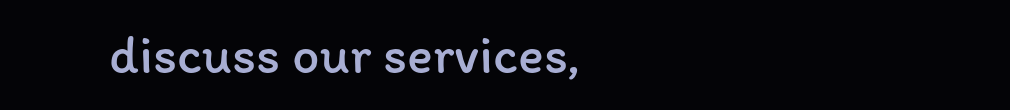discuss our services,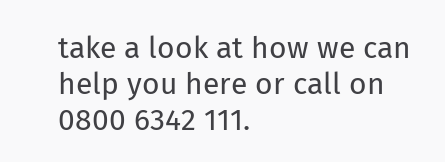take a look at how we can help you here or call on 0800 6342 111.